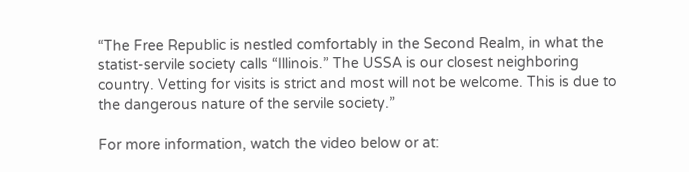“The Free Republic is nestled comfortably in the Second Realm, in what the statist-servile society calls “Illinois.” The USSA is our closest neighboring country. Vetting for visits is strict and most will not be welcome. This is due to the dangerous nature of the servile society.”

For more information, watch the video below or at: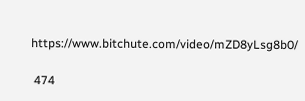https://www.bitchute.com/video/mZD8yLsg8b0/

 474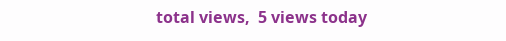total views,  5 views today